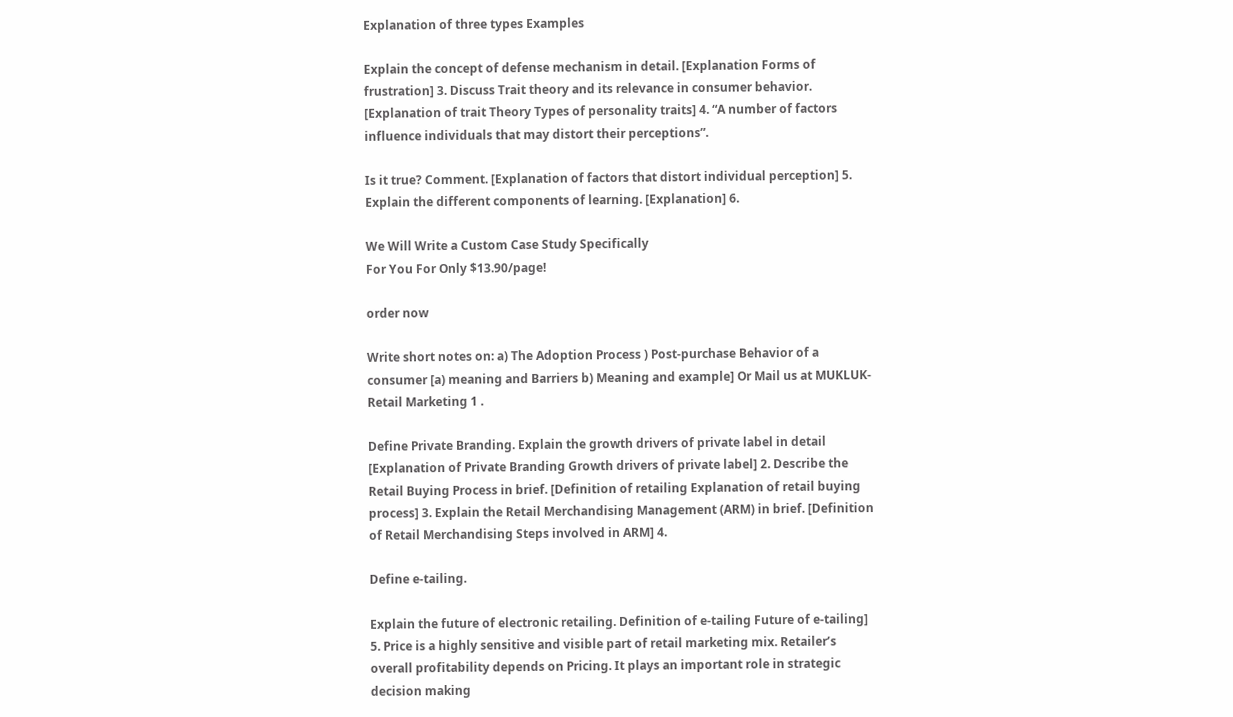Explanation of three types Examples

Explain the concept of defense mechanism in detail. [Explanation Forms of frustration] 3. Discuss Trait theory and its relevance in consumer behavior. [Explanation of trait Theory Types of personality traits] 4. “A number of factors influence individuals that may distort their perceptions”.

Is it true? Comment. [Explanation of factors that distort individual perception] 5. Explain the different components of learning. [Explanation] 6.

We Will Write a Custom Case Study Specifically
For You For Only $13.90/page!

order now

Write short notes on: a) The Adoption Process ) Post-purchase Behavior of a consumer [a) meaning and Barriers b) Meaning and example] Or Mail us at MUKLUK- Retail Marketing 1 .

Define Private Branding. Explain the growth drivers of private label in detail [Explanation of Private Branding Growth drivers of private label] 2. Describe the Retail Buying Process in brief. [Definition of retailing Explanation of retail buying process] 3. Explain the Retail Merchandising Management (ARM) in brief. [Definition of Retail Merchandising Steps involved in ARM] 4.

Define e-tailing.

Explain the future of electronic retailing. Definition of e-tailing Future of e-tailing] 5. Price is a highly sensitive and visible part of retail marketing mix. Retailer’s overall profitability depends on Pricing. It plays an important role in strategic decision making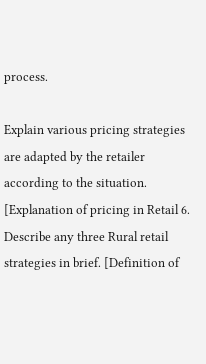process.

Explain various pricing strategies are adapted by the retailer according to the situation. [Explanation of pricing in Retail 6. Describe any three Rural retail strategies in brief. [Definition of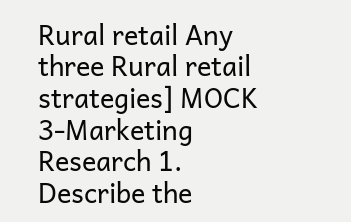Rural retail Any three Rural retail strategies] MOCK 3-Marketing Research 1. Describe the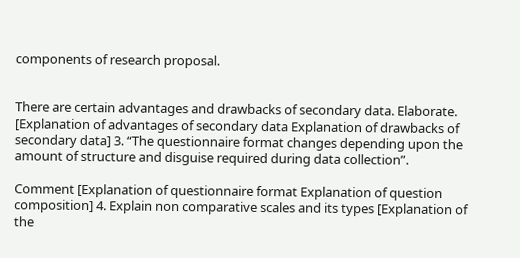components of research proposal.


There are certain advantages and drawbacks of secondary data. Elaborate. [Explanation of advantages of secondary data Explanation of drawbacks of secondary data] 3. “The questionnaire format changes depending upon the amount of structure and disguise required during data collection”.

Comment [Explanation of questionnaire format Explanation of question composition] 4. Explain non comparative scales and its types [Explanation of the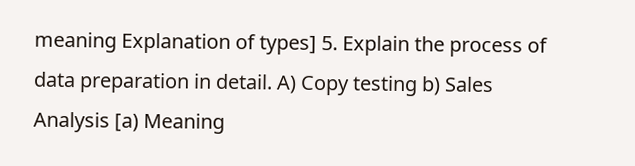meaning Explanation of types] 5. Explain the process of data preparation in detail. A) Copy testing b) Sales Analysis [a) Meaning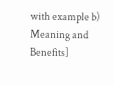with example b) Meaning and Benefits]